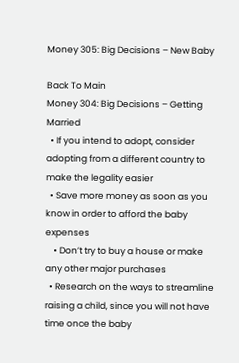Money 305: Big Decisions – New Baby

Back To Main
Money 304: Big Decisions – Getting Married
  • If you intend to adopt, consider adopting from a different country to make the legality easier
  • Save more money as soon as you know in order to afford the baby expenses
    • Don’t try to buy a house or make any other major purchases
  • Research on the ways to streamline raising a child, since you will not have time once the baby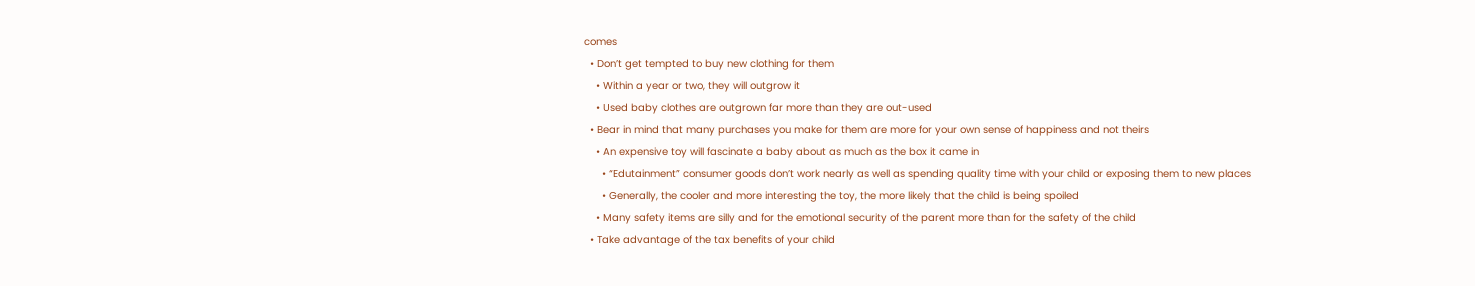comes
  • Don’t get tempted to buy new clothing for them
    • Within a year or two, they will outgrow it
    • Used baby clothes are outgrown far more than they are out-used
  • Bear in mind that many purchases you make for them are more for your own sense of happiness and not theirs
    • An expensive toy will fascinate a baby about as much as the box it came in
      • “Edutainment” consumer goods don’t work nearly as well as spending quality time with your child or exposing them to new places
      • Generally, the cooler and more interesting the toy, the more likely that the child is being spoiled
    • Many safety items are silly and for the emotional security of the parent more than for the safety of the child
  • Take advantage of the tax benefits of your child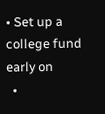• Set up a college fund early on
  •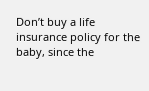Don’t buy a life insurance policy for the baby, since the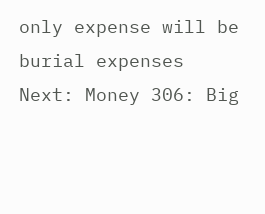only expense will be burial expenses
Next: Money 306: Big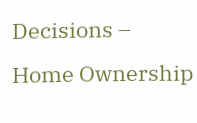Decisions – Home Ownership